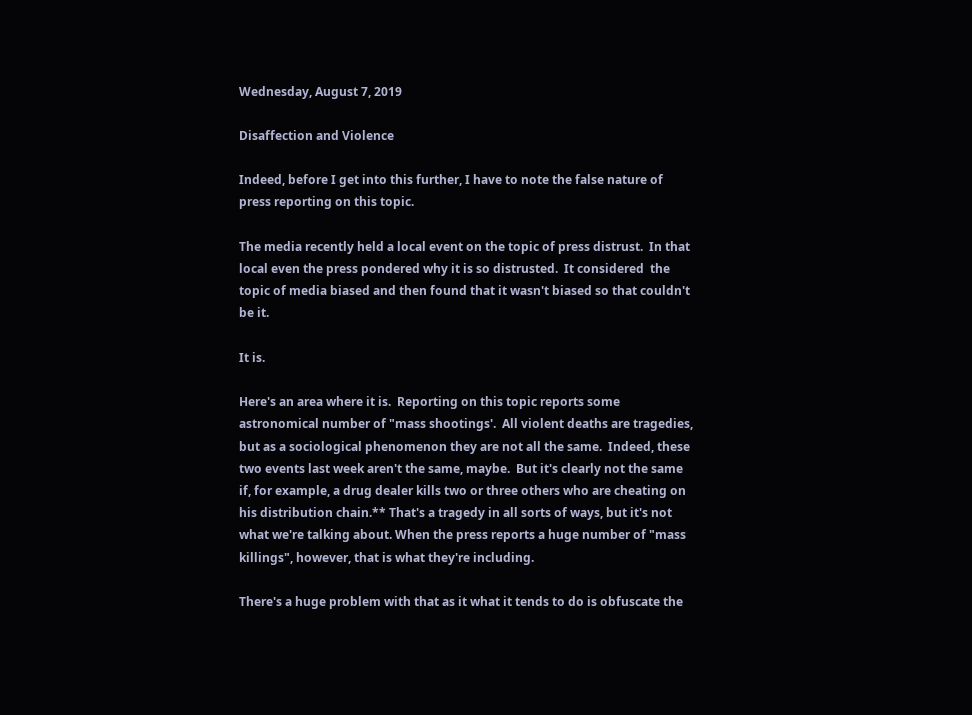Wednesday, August 7, 2019

Disaffection and Violence

Indeed, before I get into this further, I have to note the false nature of press reporting on this topic.

The media recently held a local event on the topic of press distrust.  In that local even the press pondered why it is so distrusted.  It considered  the topic of media biased and then found that it wasn't biased so that couldn't be it.

It is.

Here's an area where it is.  Reporting on this topic reports some astronomical number of "mass shootings'.  All violent deaths are tragedies, but as a sociological phenomenon they are not all the same.  Indeed, these two events last week aren't the same, maybe.  But it's clearly not the same if, for example, a drug dealer kills two or three others who are cheating on his distribution chain.** That's a tragedy in all sorts of ways, but it's not what we're talking about. When the press reports a huge number of "mass killings", however, that is what they're including.

There's a huge problem with that as it what it tends to do is obfuscate the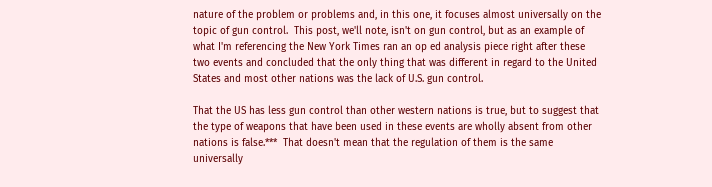nature of the problem or problems and, in this one, it focuses almost universally on the topic of gun control.  This post, we'll note, isn't on gun control, but as an example of what I'm referencing the New York Times ran an op ed analysis piece right after these two events and concluded that the only thing that was different in regard to the United States and most other nations was the lack of U.S. gun control.

That the US has less gun control than other western nations is true, but to suggest that the type of weapons that have been used in these events are wholly absent from other nations is false.***  That doesn't mean that the regulation of them is the same universally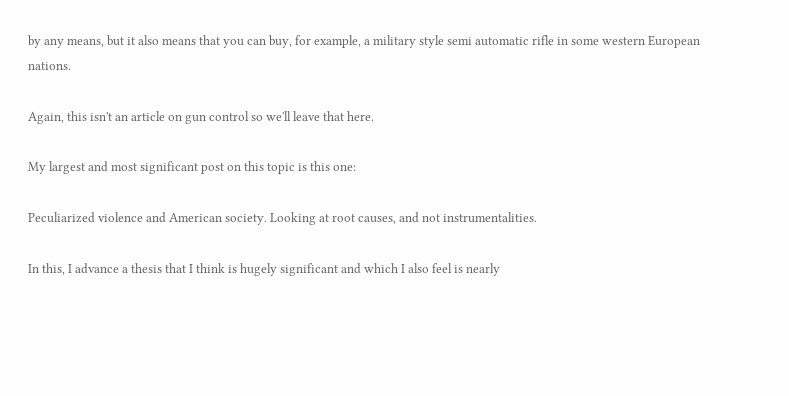by any means, but it also means that you can buy, for example, a military style semi automatic rifle in some western European nations.

Again, this isn't an article on gun control so we'll leave that here.

My largest and most significant post on this topic is this one:

Peculiarized violence and American society. Looking at root causes, and not instrumentalities.

In this, I advance a thesis that I think is hugely significant and which I also feel is nearly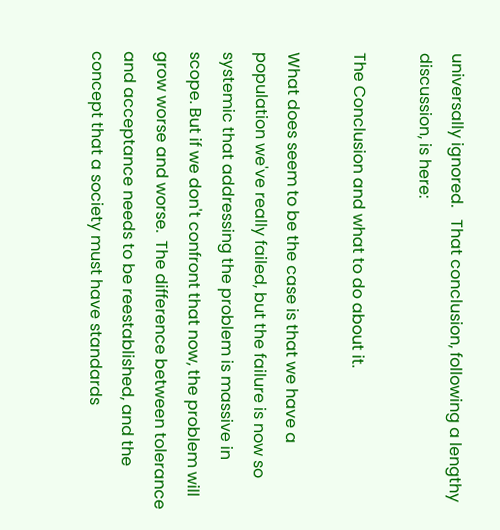universally ignored.   That conclusion, following a lengthy discussion, is here:

The Conclusion and what to do about it.

What does seem to be the case is that we have a population we've really failed, but the failure is now so systemic that addressing the problem is massive in scope. But if we don't confront that now, the problem will grow worse and worse.  The difference between tolerance and acceptance needs to be reestablished, and the concept that a society must have standards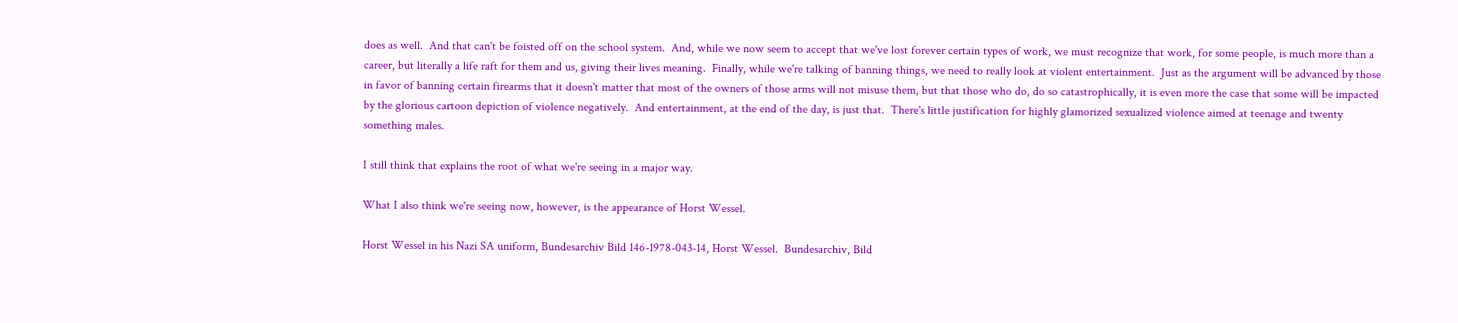does as well.  And that can't be foisted off on the school system.  And, while we now seem to accept that we've lost forever certain types of work, we must recognize that work, for some people, is much more than a career, but literally a life raft for them and us, giving their lives meaning.  Finally, while we're talking of banning things, we need to really look at violent entertainment.  Just as the argument will be advanced by those in favor of banning certain firearms that it doesn't matter that most of the owners of those arms will not misuse them, but that those who do, do so catastrophically, it is even more the case that some will be impacted by the glorious cartoon depiction of violence negatively.  And entertainment, at the end of the day, is just that.  There's little justification for highly glamorized sexualized violence aimed at teenage and twenty something males.

I still think that explains the root of what we're seeing in a major way.

What I also think we're seeing now, however, is the appearance of Horst Wessel.

Horst Wessel in his Nazi SA uniform, Bundesarchiv Bild 146-1978-043-14, Horst Wessel.  Bundesarchiv, Bild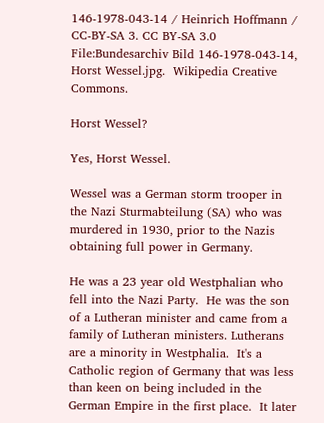146-1978-043-14 / Heinrich Hoffmann / CC-BY-SA 3. CC BY-SA 3.0 File:Bundesarchiv Bild 146-1978-043-14, Horst Wessel.jpg.  Wikipedia Creative Commons.

Horst Wessel?

Yes, Horst Wessel.

Wessel was a German storm trooper in the Nazi Sturmabteilung (SA) who was murdered in 1930, prior to the Nazis obtaining full power in Germany.

He was a 23 year old Westphalian who fell into the Nazi Party.  He was the son of a Lutheran minister and came from a family of Lutheran ministers. Lutherans are a minority in Westphalia.  It's a Catholic region of Germany that was less than keen on being included in the German Empire in the first place.  It later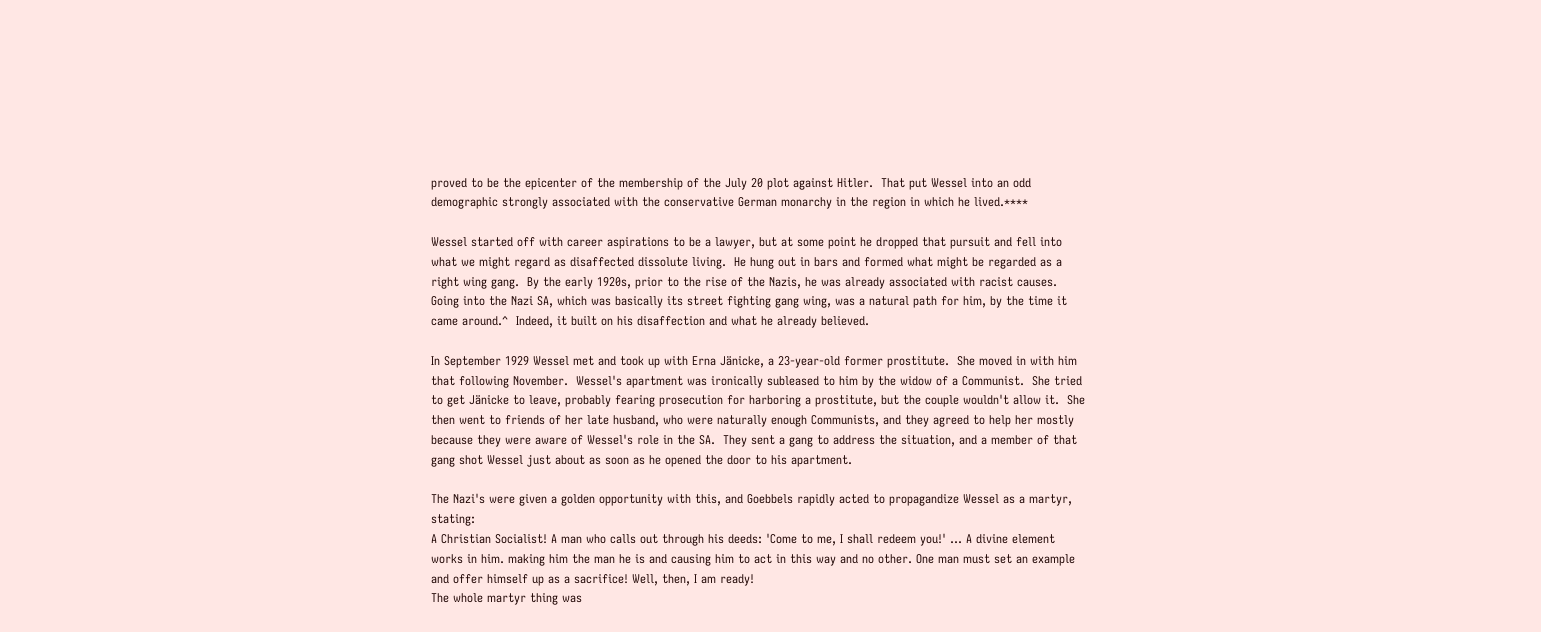proved to be the epicenter of the membership of the July 20 plot against Hitler.  That put Wessel into an odd demographic strongly associated with the conservative German monarchy in the region in which he lived.****

Wessel started off with career aspirations to be a lawyer, but at some point he dropped that pursuit and fell into what we might regard as disaffected dissolute living.  He hung out in bars and formed what might be regarded as a right wing gang.  By the early 1920s, prior to the rise of the Nazis, he was already associated with racist causes.  Going into the Nazi SA, which was basically its street fighting gang wing, was a natural path for him, by the time it came around.^  Indeed, it built on his disaffection and what he already believed.

In September 1929 Wessel met and took up with Erna Jänicke, a 23-year-old former prostitute.  She moved in with him that following November.  Wessel's apartment was ironically subleased to him by the widow of a Communist.  She tried to get Jänicke to leave, probably fearing prosecution for harboring a prostitute, but the couple wouldn't allow it.  She then went to friends of her late husband, who were naturally enough Communists, and they agreed to help her mostly because they were aware of Wessel's role in the SA.  They sent a gang to address the situation, and a member of that gang shot Wessel just about as soon as he opened the door to his apartment.

The Nazi's were given a golden opportunity with this, and Goebbels rapidly acted to propagandize Wessel as a martyr, stating:
A Christian Socialist! A man who calls out through his deeds: 'Come to me, I shall redeem you!' ... A divine element works in him. making him the man he is and causing him to act in this way and no other. One man must set an example and offer himself up as a sacrifice! Well, then, I am ready!
The whole martyr thing was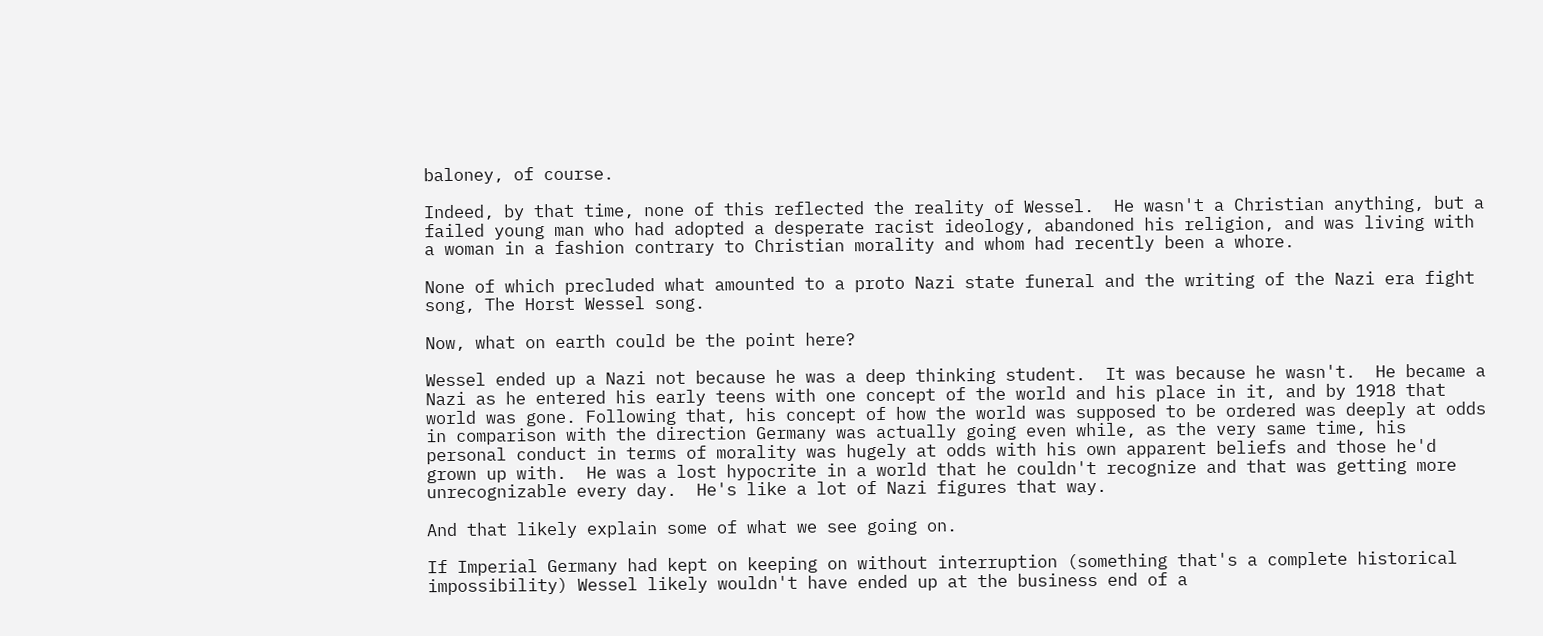baloney, of course.

Indeed, by that time, none of this reflected the reality of Wessel.  He wasn't a Christian anything, but a failed young man who had adopted a desperate racist ideology, abandoned his religion, and was living with a woman in a fashion contrary to Christian morality and whom had recently been a whore.

None of which precluded what amounted to a proto Nazi state funeral and the writing of the Nazi era fight song, The Horst Wessel song.

Now, what on earth could be the point here?

Wessel ended up a Nazi not because he was a deep thinking student.  It was because he wasn't.  He became a Nazi as he entered his early teens with one concept of the world and his place in it, and by 1918 that world was gone. Following that, his concept of how the world was supposed to be ordered was deeply at odds in comparison with the direction Germany was actually going even while, as the very same time, his personal conduct in terms of morality was hugely at odds with his own apparent beliefs and those he'd grown up with.  He was a lost hypocrite in a world that he couldn't recognize and that was getting more unrecognizable every day.  He's like a lot of Nazi figures that way.

And that likely explain some of what we see going on.

If Imperial Germany had kept on keeping on without interruption (something that's a complete historical impossibility) Wessel likely wouldn't have ended up at the business end of a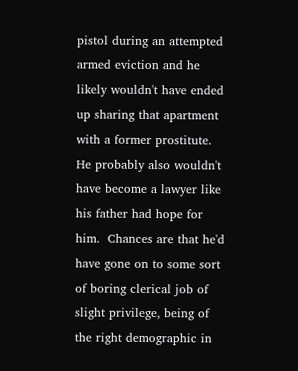pistol during an attempted armed eviction and he likely wouldn't have ended up sharing that apartment with a former prostitute.  He probably also wouldn't have become a lawyer like his father had hope for him.  Chances are that he'd have gone on to some sort of boring clerical job of slight privilege, being of the right demographic in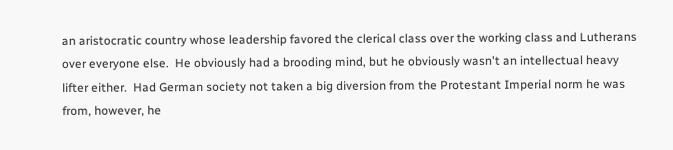an aristocratic country whose leadership favored the clerical class over the working class and Lutherans over everyone else.  He obviously had a brooding mind, but he obviously wasn't an intellectual heavy lifter either.  Had German society not taken a big diversion from the Protestant Imperial norm he was from, however, he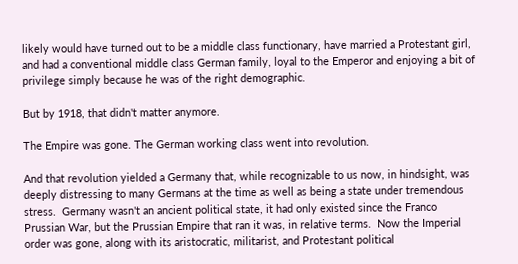likely would have turned out to be a middle class functionary, have married a Protestant girl, and had a conventional middle class German family, loyal to the Emperor and enjoying a bit of privilege simply because he was of the right demographic.

But by 1918, that didn't matter anymore.

The Empire was gone. The German working class went into revolution.

And that revolution yielded a Germany that, while recognizable to us now, in hindsight, was deeply distressing to many Germans at the time as well as being a state under tremendous stress.  Germany wasn't an ancient political state, it had only existed since the Franco Prussian War, but the Prussian Empire that ran it was, in relative terms.  Now the Imperial order was gone, along with its aristocratic, militarist, and Protestant political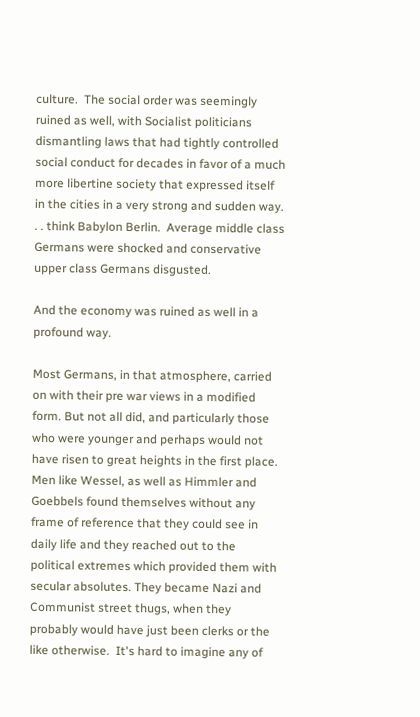culture.  The social order was seemingly ruined as well, with Socialist politicians dismantling laws that had tightly controlled social conduct for decades in favor of a much more libertine society that expressed itself in the cities in a very strong and sudden way. . . think Babylon Berlin.  Average middle class Germans were shocked and conservative upper class Germans disgusted.

And the economy was ruined as well in a profound way.

Most Germans, in that atmosphere, carried on with their pre war views in a modified form. But not all did, and particularly those who were younger and perhaps would not have risen to great heights in the first place.  Men like Wessel, as well as Himmler and Goebbels found themselves without any frame of reference that they could see in daily life and they reached out to the political extremes which provided them with secular absolutes. They became Nazi and Communist street thugs, when they probably would have just been clerks or the like otherwise.  It's hard to imagine any of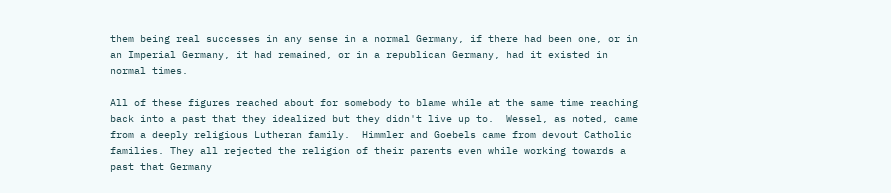them being real successes in any sense in a normal Germany, if there had been one, or in an Imperial Germany, it had remained, or in a republican Germany, had it existed in normal times.

All of these figures reached about for somebody to blame while at the same time reaching back into a past that they idealized but they didn't live up to.  Wessel, as noted, came from a deeply religious Lutheran family.  Himmler and Goebels came from devout Catholic families. They all rejected the religion of their parents even while working towards a past that Germany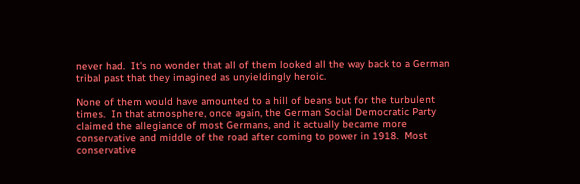never had.  It's no wonder that all of them looked all the way back to a German tribal past that they imagined as unyieldingly heroic.

None of them would have amounted to a hill of beans but for the turbulent times.  In that atmosphere, once again, the German Social Democratic Party claimed the allegiance of most Germans, and it actually became more conservative and middle of the road after coming to power in 1918.  Most conservative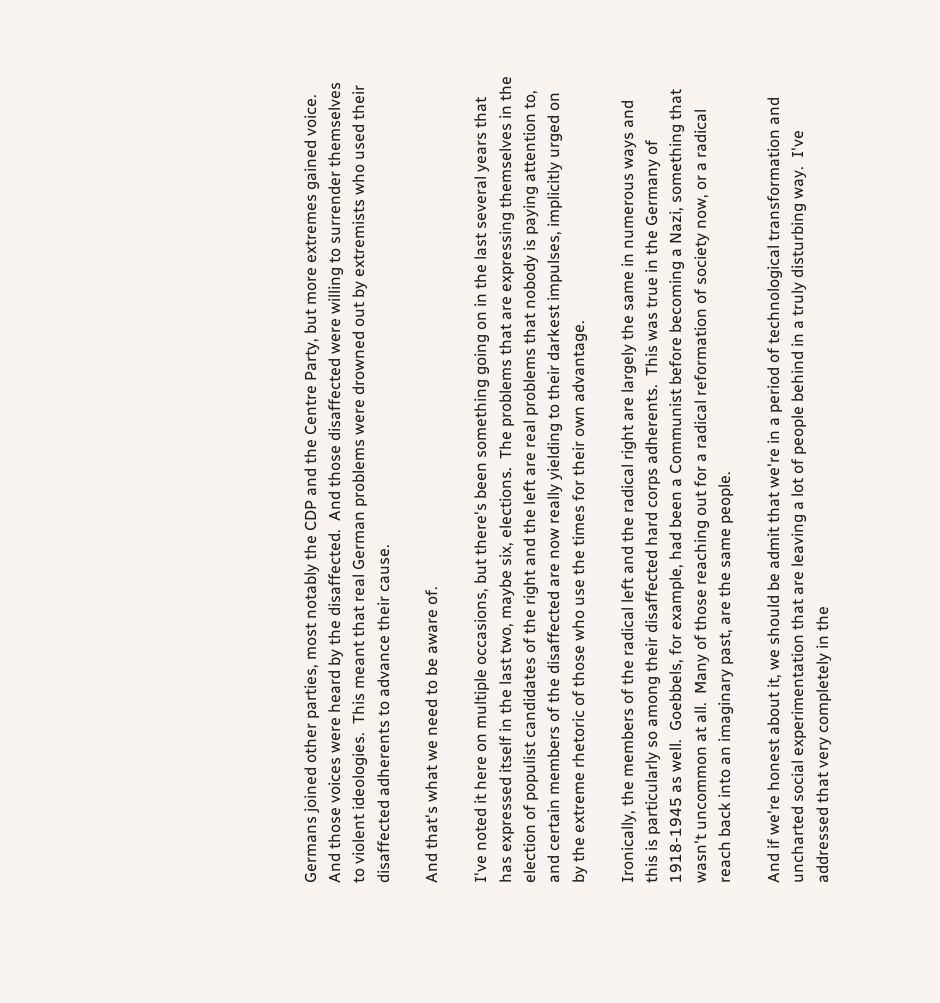Germans joined other parties, most notably the CDP and the Centre Party, but more extremes gained voice.  And those voices were heard by the disaffected.  And those disaffected were willing to surrender themselves to violent ideologies.  This meant that real German problems were drowned out by extremists who used their disaffected adherents to advance their cause.

And that's what we need to be aware of.

I've noted it here on multiple occasions, but there's been something going on in the last several years that has expressed itself in the last two, maybe six, elections.  The problems that are expressing themselves in the election of populist candidates of the right and the left are real problems that nobody is paying attention to, and certain members of the disaffected are now really yielding to their darkest impulses, implicitly urged on by the extreme rhetoric of those who use the times for their own advantage.

Ironically, the members of the radical left and the radical right are largely the same in numerous ways and this is particularly so among their disaffected hard corps adherents.  This was true in the Germany of 1918-1945 as well.  Goebbels, for example, had been a Communist before becoming a Nazi, something that wasn't uncommon at all.  Many of those reaching out for a radical reformation of society now, or a radical reach back into an imaginary past, are the same people.

And if we're honest about it, we should be admit that we're in a period of technological transformation and uncharted social experimentation that are leaving a lot of people behind in a truly disturbing way.  I've addressed that very completely in the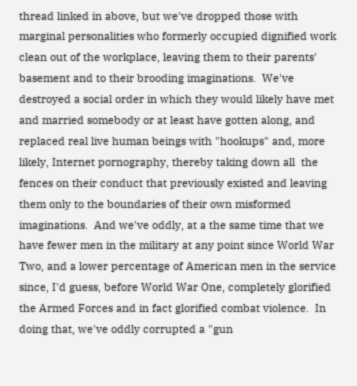thread linked in above, but we've dropped those with marginal personalities who formerly occupied dignified work clean out of the workplace, leaving them to their parents' basement and to their brooding imaginations.  We've destroyed a social order in which they would likely have met and married somebody or at least have gotten along, and replaced real live human beings with "hookups" and, more likely, Internet pornography, thereby taking down all  the fences on their conduct that previously existed and leaving them only to the boundaries of their own misformed imaginations.  And we've oddly, at a the same time that we have fewer men in the military at any point since World War Two, and a lower percentage of American men in the service since, I'd guess, before World War One, completely glorified the Armed Forces and in fact glorified combat violence.  In doing that, we've oddly corrupted a "gun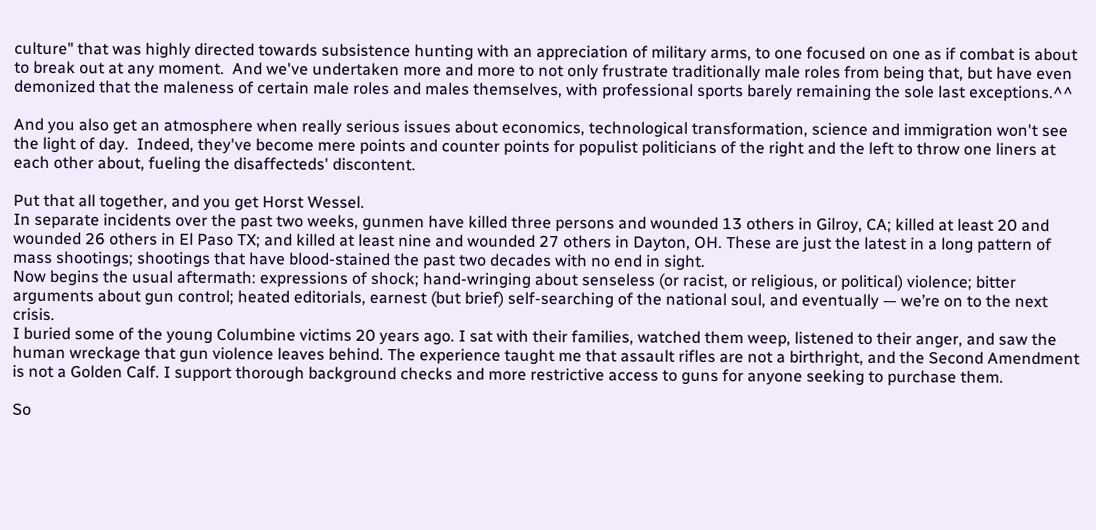culture" that was highly directed towards subsistence hunting with an appreciation of military arms, to one focused on one as if combat is about to break out at any moment.  And we've undertaken more and more to not only frustrate traditionally male roles from being that, but have even demonized that the maleness of certain male roles and males themselves, with professional sports barely remaining the sole last exceptions.^^

And you also get an atmosphere when really serious issues about economics, technological transformation, science and immigration won't see the light of day.  Indeed, they've become mere points and counter points for populist politicians of the right and the left to throw one liners at each other about, fueling the disaffecteds' discontent.

Put that all together, and you get Horst Wessel.
In separate incidents over the past two weeks, gunmen have killed three persons and wounded 13 others in Gilroy, CA; killed at least 20 and wounded 26 others in El Paso TX; and killed at least nine and wounded 27 others in Dayton, OH. These are just the latest in a long pattern of mass shootings; shootings that have blood-stained the past two decades with no end in sight.
Now begins the usual aftermath: expressions of shock; hand-wringing about senseless (or racist, or religious, or political) violence; bitter arguments about gun control; heated editorials, earnest (but brief) self-searching of the national soul, and eventually — we’re on to the next crisis.
I buried some of the young Columbine victims 20 years ago. I sat with their families, watched them weep, listened to their anger, and saw the human wreckage that gun violence leaves behind. The experience taught me that assault rifles are not a birthright, and the Second Amendment is not a Golden Calf. I support thorough background checks and more restrictive access to guns for anyone seeking to purchase them.

So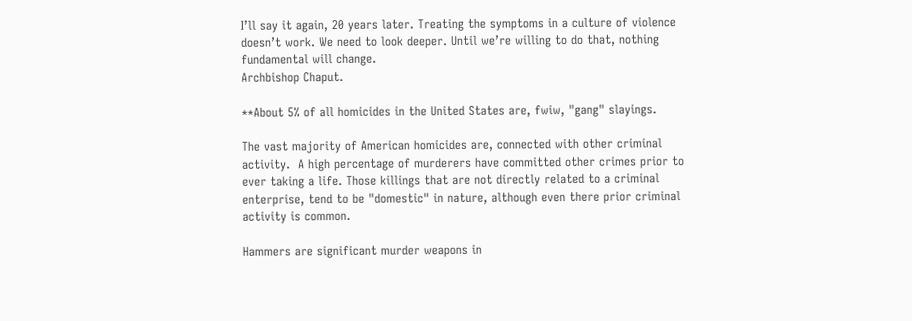I’ll say it again, 20 years later. Treating the symptoms in a culture of violence doesn’t work. We need to look deeper. Until we’re willing to do that, nothing fundamental will change.
Archbishop Chaput.

**About 5% of all homicides in the United States are, fwiw, "gang" slayings.

The vast majority of American homicides are, connected with other criminal activity.  A high percentage of murderers have committed other crimes prior to ever taking a life. Those killings that are not directly related to a criminal enterprise, tend to be "domestic" in nature, although even there prior criminal activity is common.

Hammers are significant murder weapons in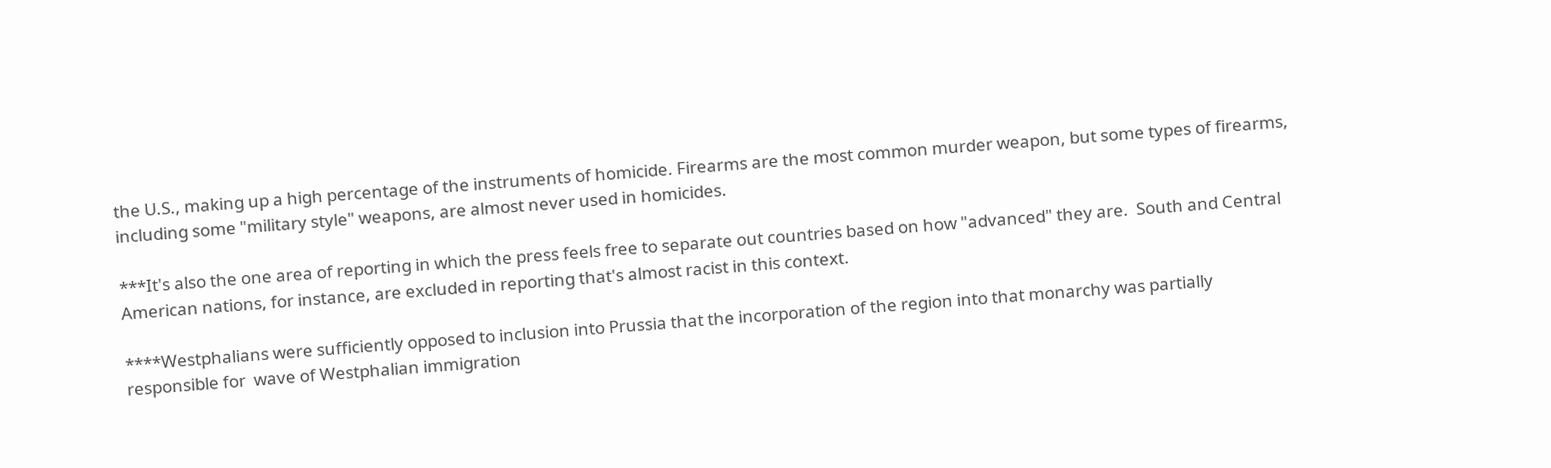the U.S., making up a high percentage of the instruments of homicide. Firearms are the most common murder weapon, but some types of firearms, including some "military style" weapons, are almost never used in homicides.

***It's also the one area of reporting in which the press feels free to separate out countries based on how "advanced" they are.  South and Central American nations, for instance, are excluded in reporting that's almost racist in this context.

****Westphalians were sufficiently opposed to inclusion into Prussia that the incorporation of the region into that monarchy was partially responsible for  wave of Westphalian immigration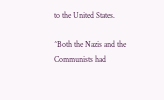to the United States.

^Both the Nazis and the Communists had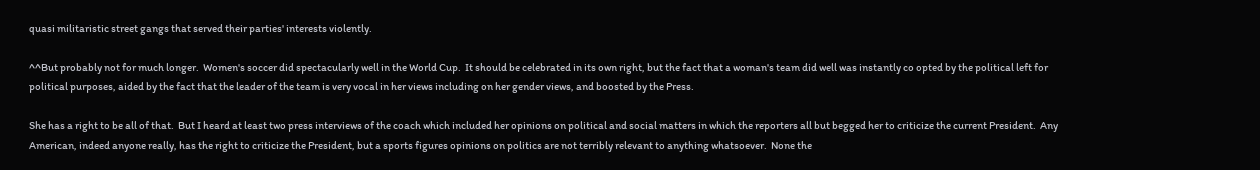quasi militaristic street gangs that served their parties' interests violently.

^^But probably not for much longer.  Women's soccer did spectacularly well in the World Cup.  It should be celebrated in its own right, but the fact that a woman's team did well was instantly co opted by the political left for political purposes, aided by the fact that the leader of the team is very vocal in her views including on her gender views, and boosted by the Press.

She has a right to be all of that.  But I heard at least two press interviews of the coach which included her opinions on political and social matters in which the reporters all but begged her to criticize the current President.  Any American, indeed anyone really, has the right to criticize the President, but a sports figures opinions on politics are not terribly relevant to anything whatsoever.  None the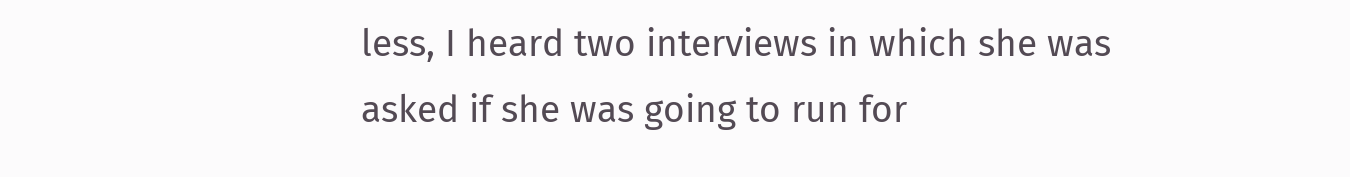less, I heard two interviews in which she was asked if she was going to run for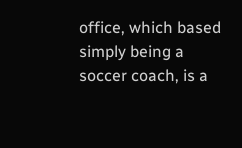office, which based simply being a soccer coach, is a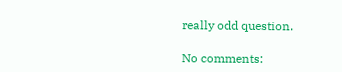really odd question.

No comments: